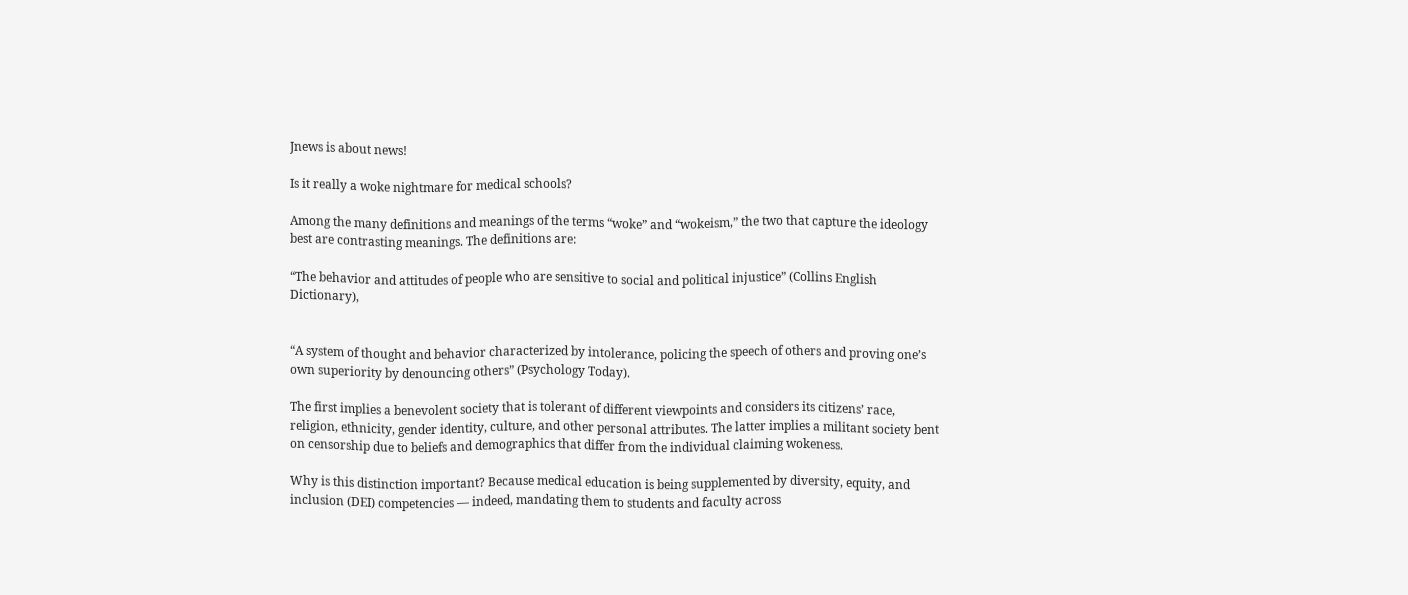Jnews is about news!

Is it really a woke nightmare for medical schools?

Among the many definitions and meanings of the terms “woke” and “wokeism,” the two that capture the ideology best are contrasting meanings. The definitions are:

“The behavior and attitudes of people who are sensitive to social and political injustice” (Collins English Dictionary),


“A system of thought and behavior characterized by intolerance, policing the speech of others and proving one’s own superiority by denouncing others” (Psychology Today).

The first implies a benevolent society that is tolerant of different viewpoints and considers its citizens’ race, religion, ethnicity, gender identity, culture, and other personal attributes. The latter implies a militant society bent on censorship due to beliefs and demographics that differ from the individual claiming wokeness.

Why is this distinction important? Because medical education is being supplemented by diversity, equity, and inclusion (DEI) competencies — indeed, mandating them to students and faculty across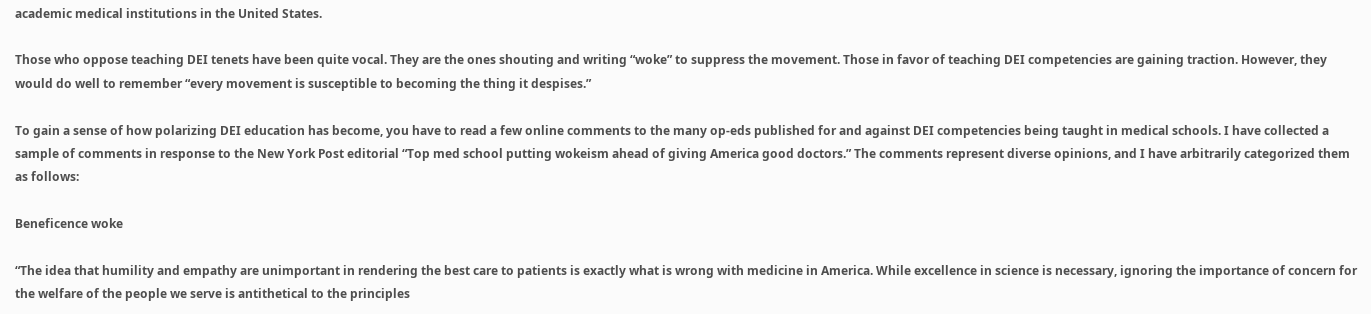academic medical institutions in the United States.

Those who oppose teaching DEI tenets have been quite vocal. They are the ones shouting and writing “woke” to suppress the movement. Those in favor of teaching DEI competencies are gaining traction. However, they would do well to remember “every movement is susceptible to becoming the thing it despises.”

To gain a sense of how polarizing DEI education has become, you have to read a few online comments to the many op-eds published for and against DEI competencies being taught in medical schools. I have collected a sample of comments in response to the New York Post editorial “Top med school putting wokeism ahead of giving America good doctors.” The comments represent diverse opinions, and I have arbitrarily categorized them as follows:

Beneficence woke

“The idea that humility and empathy are unimportant in rendering the best care to patients is exactly what is wrong with medicine in America. While excellence in science is necessary, ignoring the importance of concern for the welfare of the people we serve is antithetical to the principles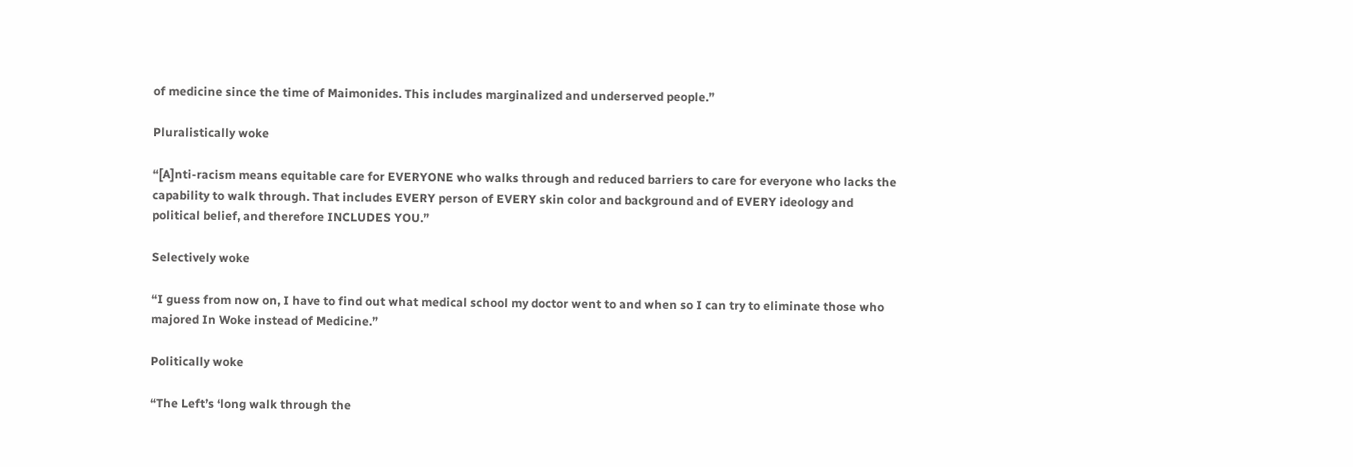of medicine since the time of Maimonides. This includes marginalized and underserved people.”

Pluralistically woke

“[A]nti-racism means equitable care for EVERYONE who walks through and reduced barriers to care for everyone who lacks the capability to walk through. That includes EVERY person of EVERY skin color and background and of EVERY ideology and political belief, and therefore INCLUDES YOU.”

Selectively woke

“I guess from now on, I have to find out what medical school my doctor went to and when so I can try to eliminate those who majored In Woke instead of Medicine.”

Politically woke

“The Left’s ‘long walk through the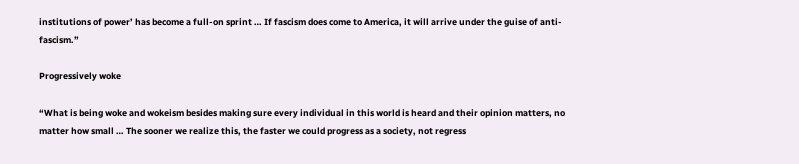institutions of power’ has become a full-on sprint … If fascism does come to America, it will arrive under the guise of anti-fascism.”

Progressively woke

“What is being woke and wokeism besides making sure every individual in this world is heard and their opinion matters, no matter how small … The sooner we realize this, the faster we could progress as a society, not regress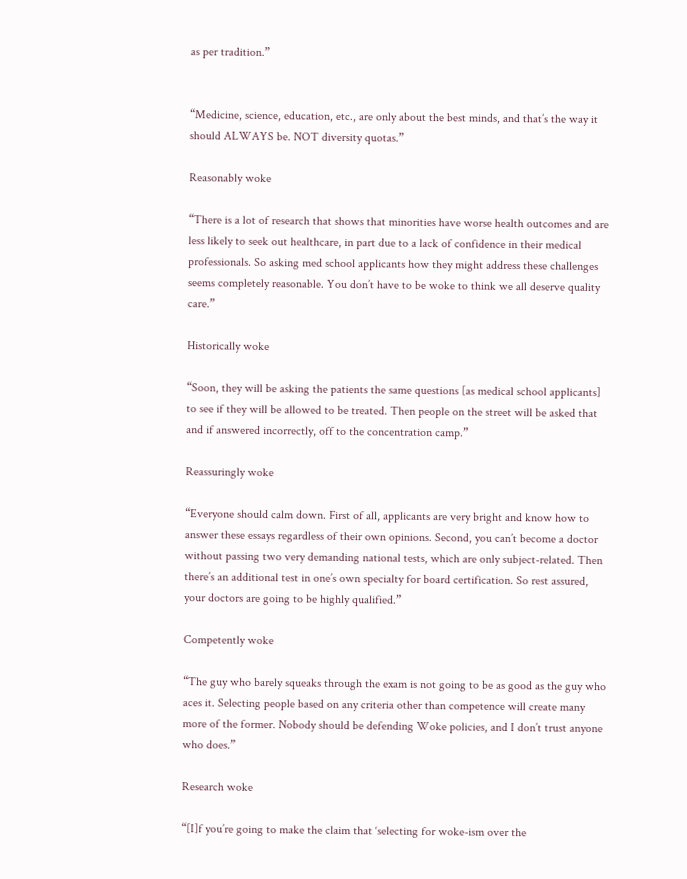as per tradition.”


“Medicine, science, education, etc., are only about the best minds, and that’s the way it should ALWAYS be. NOT diversity quotas.”

Reasonably woke

“There is a lot of research that shows that minorities have worse health outcomes and are less likely to seek out healthcare, in part due to a lack of confidence in their medical professionals. So asking med school applicants how they might address these challenges seems completely reasonable. You don’t have to be woke to think we all deserve quality care.”

Historically woke

“Soon, they will be asking the patients the same questions [as medical school applicants] to see if they will be allowed to be treated. Then people on the street will be asked that and if answered incorrectly, off to the concentration camp.”

Reassuringly woke

“Everyone should calm down. First of all, applicants are very bright and know how to answer these essays regardless of their own opinions. Second, you can’t become a doctor without passing two very demanding national tests, which are only subject-related. Then there’s an additional test in one’s own specialty for board certification. So rest assured, your doctors are going to be highly qualified.”

Competently woke

“The guy who barely squeaks through the exam is not going to be as good as the guy who aces it. Selecting people based on any criteria other than competence will create many more of the former. Nobody should be defending Woke policies, and I don’t trust anyone who does.”

Research woke

“[I]f you’re going to make the claim that ‘selecting for woke-ism over the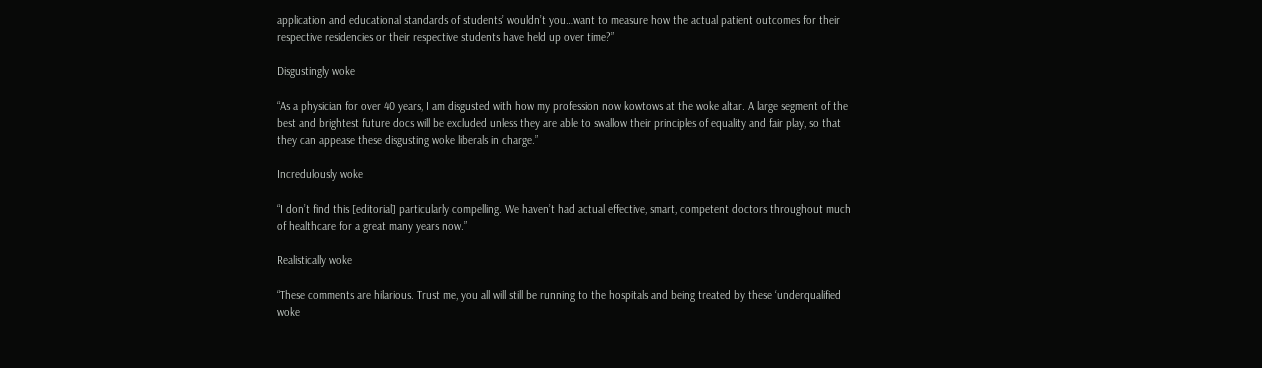application and educational standards of students’ wouldn’t you…want to measure how the actual patient outcomes for their respective residencies or their respective students have held up over time?”

Disgustingly woke

“As a physician for over 40 years, I am disgusted with how my profession now kowtows at the woke altar. A large segment of the best and brightest future docs will be excluded unless they are able to swallow their principles of equality and fair play, so that they can appease these disgusting woke liberals in charge.”

Incredulously woke

“I don’t find this [editorial] particularly compelling. We haven’t had actual effective, smart, competent doctors throughout much of healthcare for a great many years now.”

Realistically woke

“These comments are hilarious. Trust me, you all will still be running to the hospitals and being treated by these ‘underqualified woke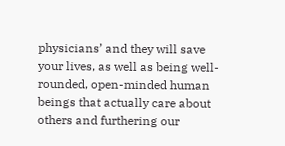physicians’ and they will save your lives, as well as being well-rounded, open-minded human beings that actually care about others and furthering our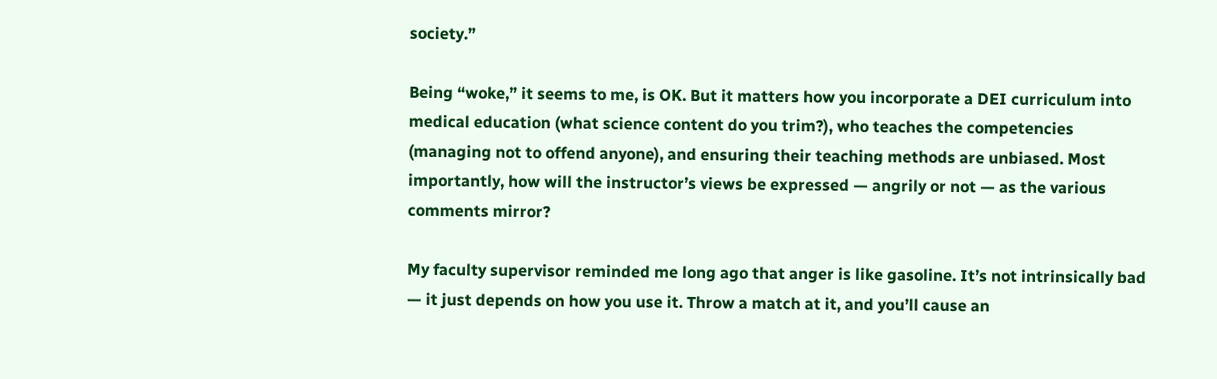society.”

Being “woke,” it seems to me, is OK. But it matters how you incorporate a DEI curriculum into medical education (what science content do you trim?), who teaches the competencies (managing not to offend anyone), and ensuring their teaching methods are unbiased. Most importantly, how will the instructor’s views be expressed — angrily or not — as the various comments mirror?

My faculty supervisor reminded me long ago that anger is like gasoline. It’s not intrinsically bad — it just depends on how you use it. Throw a match at it, and you’ll cause an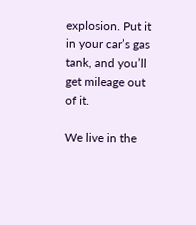explosion. Put it in your car’s gas tank, and you’ll get mileage out of it.

We live in the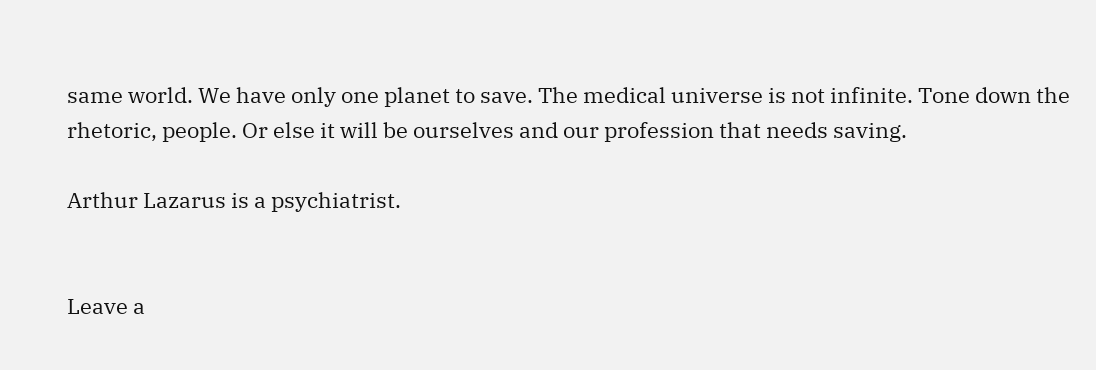same world. We have only one planet to save. The medical universe is not infinite. Tone down the rhetoric, people. Or else it will be ourselves and our profession that needs saving.

Arthur Lazarus is a psychiatrist.


Leave a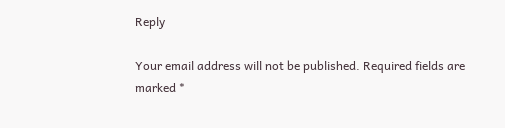Reply

Your email address will not be published. Required fields are marked *